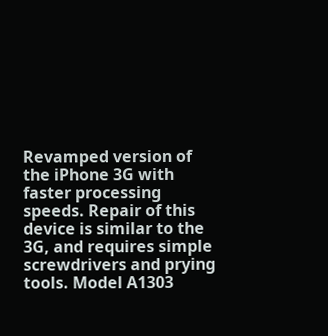Revamped version of the iPhone 3G with faster processing speeds. Repair of this device is similar to the 3G, and requires simple screwdrivers and prying tools. Model A1303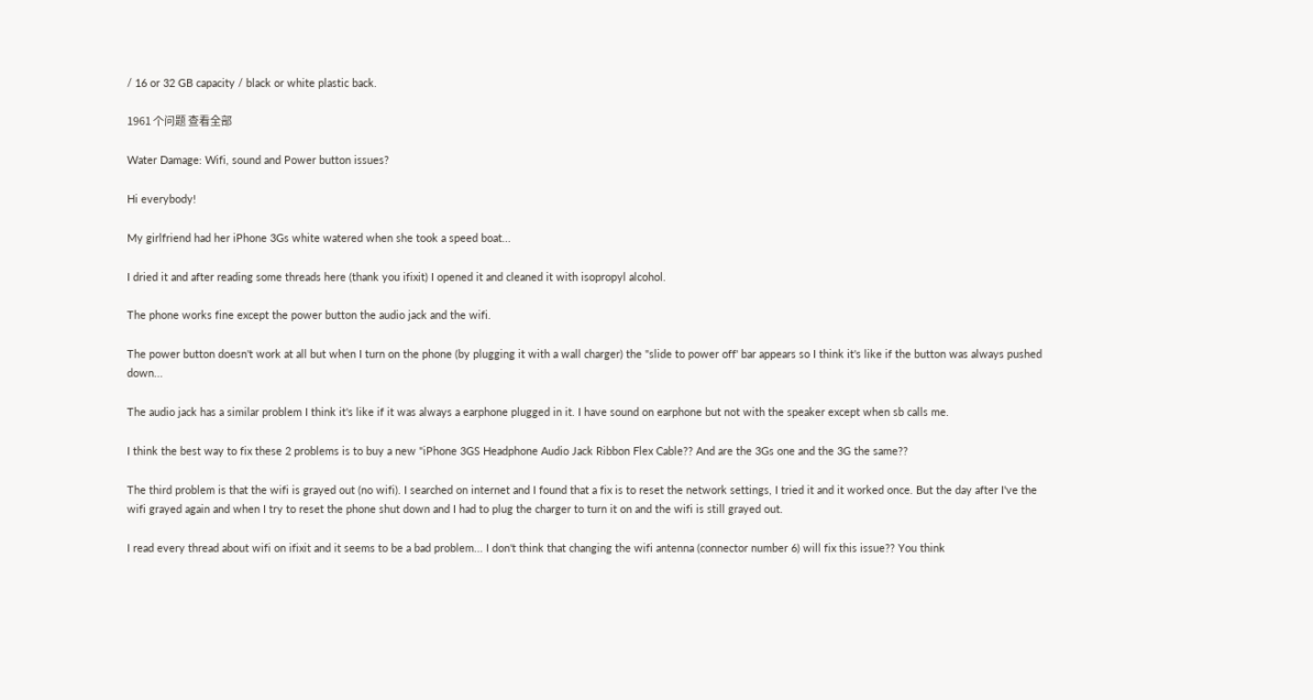/ 16 or 32 GB capacity / black or white plastic back.

1961 个问题 查看全部

Water Damage: Wifi, sound and Power button issues?

Hi everybody!

My girlfriend had her iPhone 3Gs white watered when she took a speed boat...

I dried it and after reading some threads here (thank you ifixit) I opened it and cleaned it with isopropyl alcohol.

The phone works fine except the power button the audio jack and the wifi.

The power button doesn't work at all but when I turn on the phone (by plugging it with a wall charger) the "slide to power off' bar appears so I think it's like if the button was always pushed down...

The audio jack has a similar problem I think it's like if it was always a earphone plugged in it. I have sound on earphone but not with the speaker except when sb calls me.

I think the best way to fix these 2 problems is to buy a new "iPhone 3GS Headphone Audio Jack Ribbon Flex Cable?? And are the 3Gs one and the 3G the same??

The third problem is that the wifi is grayed out (no wifi). I searched on internet and I found that a fix is to reset the network settings, I tried it and it worked once. But the day after I've the wifi grayed again and when I try to reset the phone shut down and I had to plug the charger to turn it on and the wifi is still grayed out.

I read every thread about wifi on ifixit and it seems to be a bad problem... I don't think that changing the wifi antenna (connector number 6) will fix this issue?? You think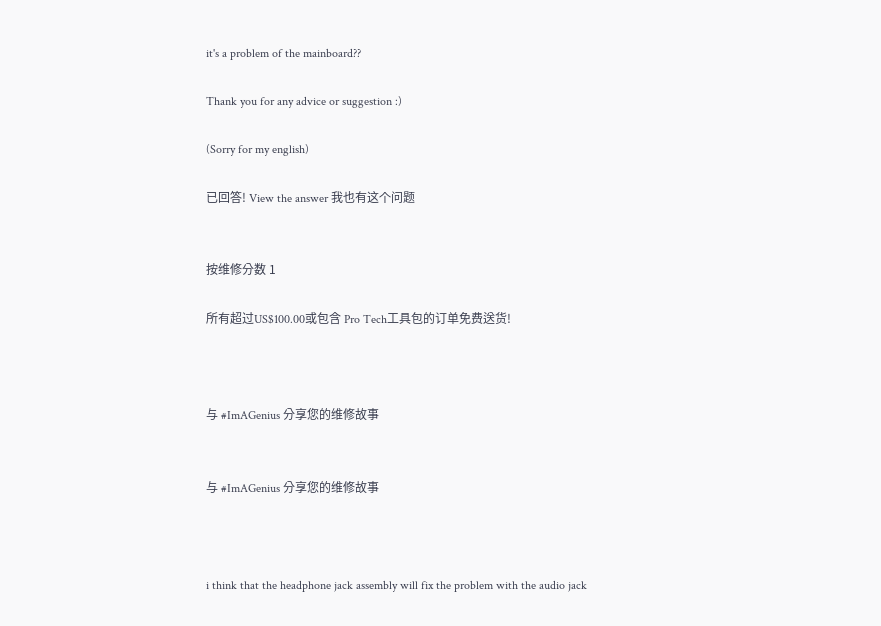it's a problem of the mainboard??

Thank you for any advice or suggestion :)

(Sorry for my english)

已回答! View the answer 我也有这个问题


按维修分数 1

所有超过US$100.00或包含 Pro Tech工具包的订单免费送货!



与 #ImAGenius 分享您的维修故事


与 #ImAGenius 分享您的维修故事



i think that the headphone jack assembly will fix the problem with the audio jack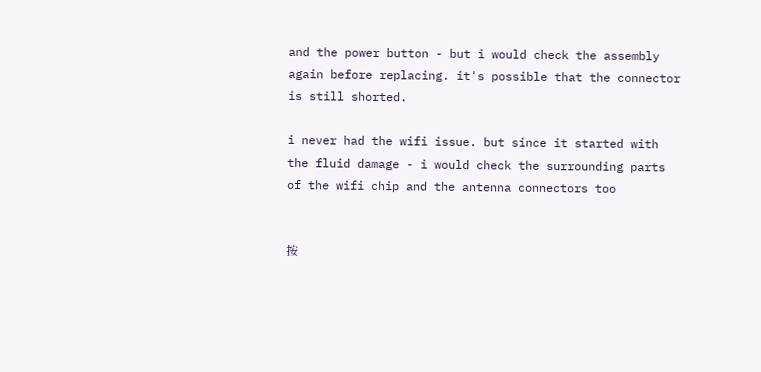and the power button - but i would check the assembly again before replacing. it's possible that the connector is still shorted.

i never had the wifi issue. but since it started with the fluid damage - i would check the surrounding parts of the wifi chip and the antenna connectors too


按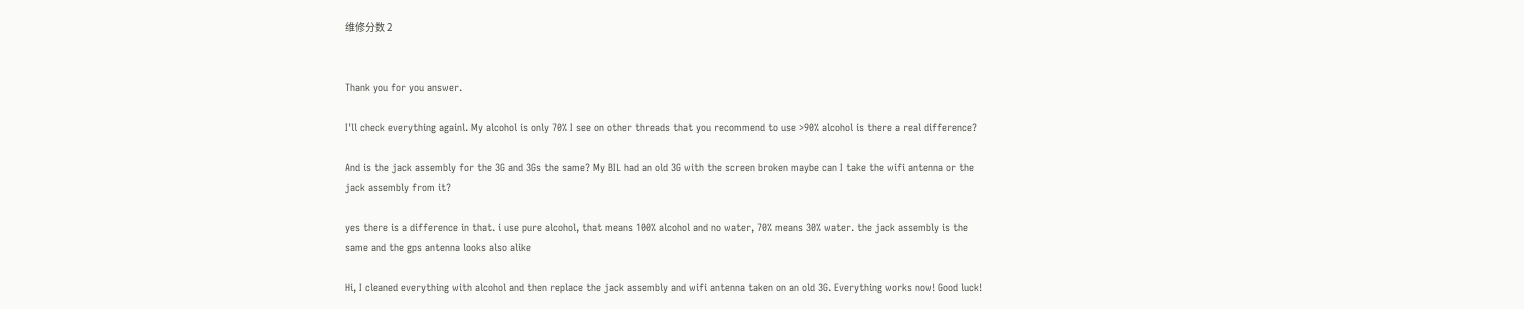维修分数 2


Thank you for you answer.

I'll check everything againl. My alcohol is only 70% I see on other threads that you recommend to use >90% alcohol is there a real difference?

And is the jack assembly for the 3G and 3Gs the same? My BIL had an old 3G with the screen broken maybe can I take the wifi antenna or the jack assembly from it?

yes there is a difference in that. i use pure alcohol, that means 100% alcohol and no water, 70% means 30% water. the jack assembly is the same and the gps antenna looks also alike

Hi, I cleaned everything with alcohol and then replace the jack assembly and wifi antenna taken on an old 3G. Everything works now! Good luck!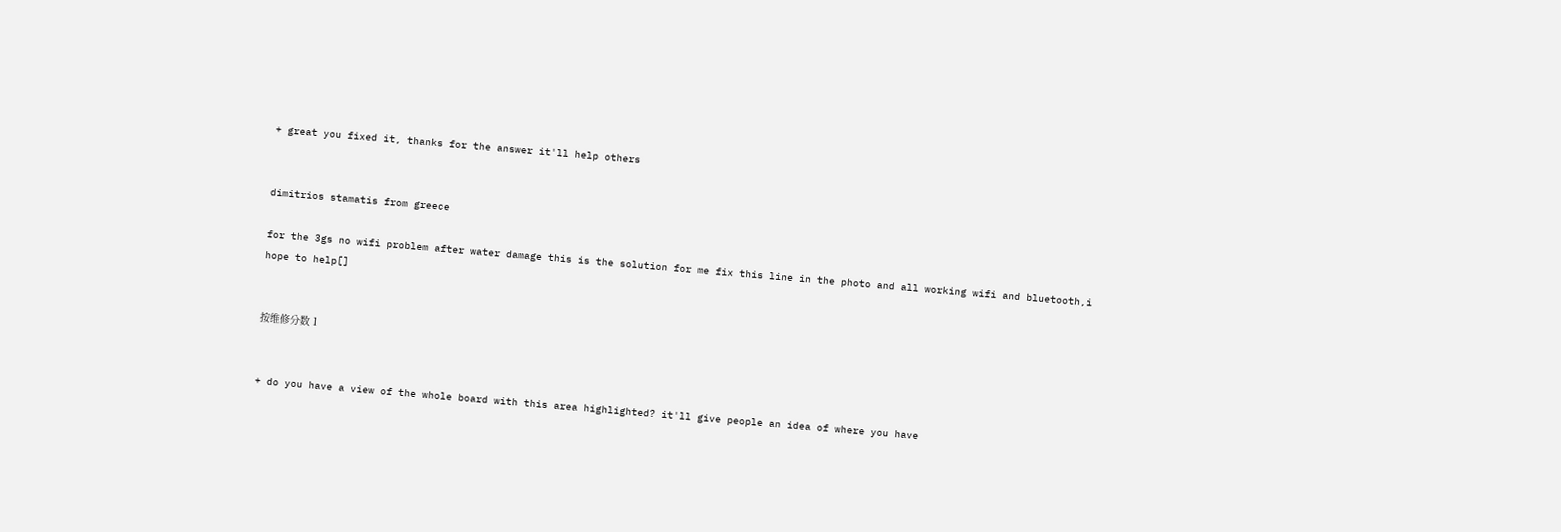+ great you fixed it, thanks for the answer it'll help others


dimitrios stamatis from greece

for the 3gs no wifi problem after water damage this is the solution for me fix this line in the photo and all working wifi and bluetooth,i hope to help[]


按维修分数 1


+ do you have a view of the whole board with this area highlighted? it'll give people an idea of where you have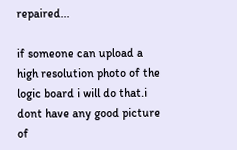repaired...

if someone can upload a high resolution photo of the logic board i will do that.i dont have any good picture of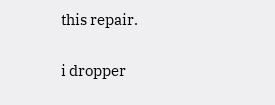this repair.


i dropper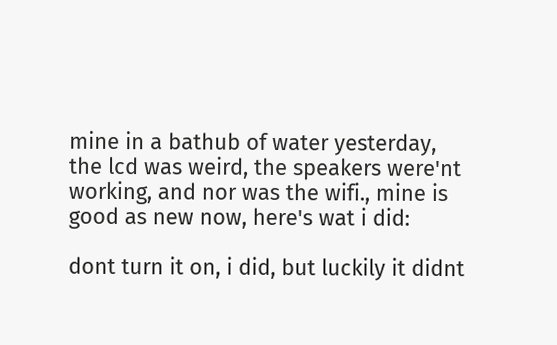mine in a bathub of water yesterday, the lcd was weird, the speakers were'nt working, and nor was the wifi., mine is good as new now, here's wat i did:

dont turn it on, i did, but luckily it didnt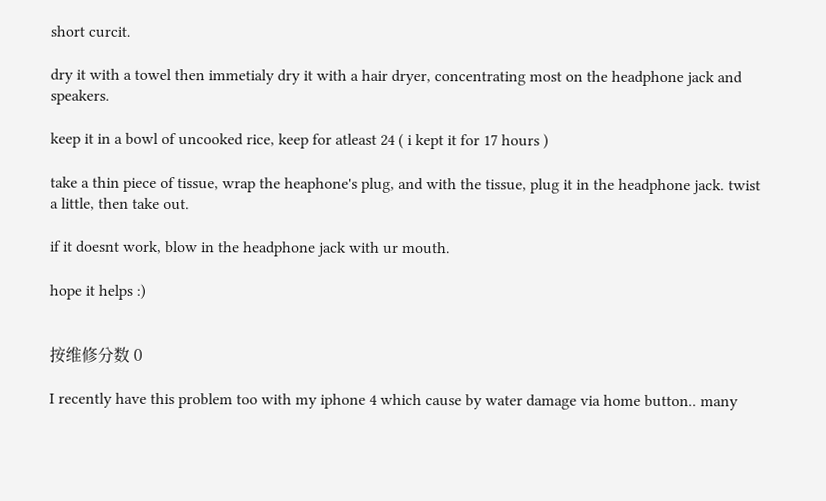short curcit.

dry it with a towel then immetialy dry it with a hair dryer, concentrating most on the headphone jack and speakers.

keep it in a bowl of uncooked rice, keep for atleast 24 ( i kept it for 17 hours )

take a thin piece of tissue, wrap the heaphone's plug, and with the tissue, plug it in the headphone jack. twist a little, then take out.

if it doesnt work, blow in the headphone jack with ur mouth.

hope it helps :)


按维修分数 0

I recently have this problem too with my iphone 4 which cause by water damage via home button.. many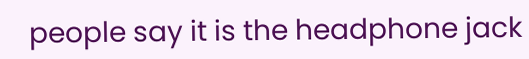people say it is the headphone jack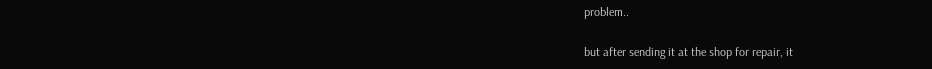problem..

but after sending it at the shop for repair, it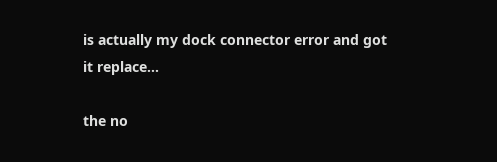is actually my dock connector error and got it replace...

the no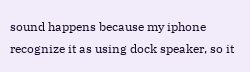sound happens because my iphone recognize it as using dock speaker, so it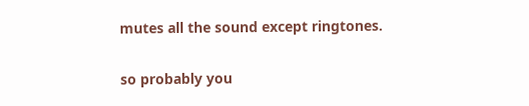mutes all the sound except ringtones.

so probably you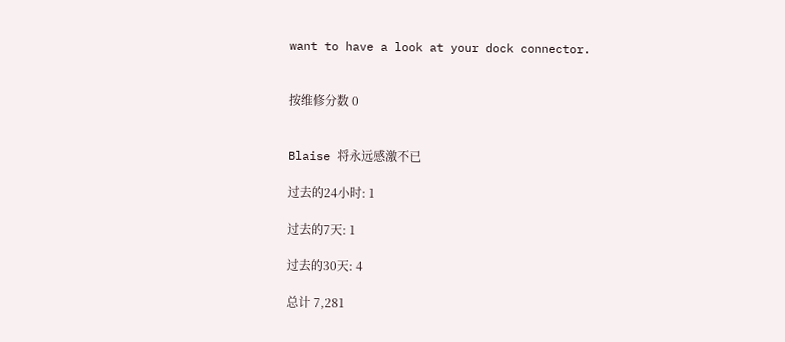want to have a look at your dock connector.


按维修分数 0


Blaise 将永远感激不已

过去的24小时: 1

过去的7天: 1

过去的30天: 4

总计 7,281